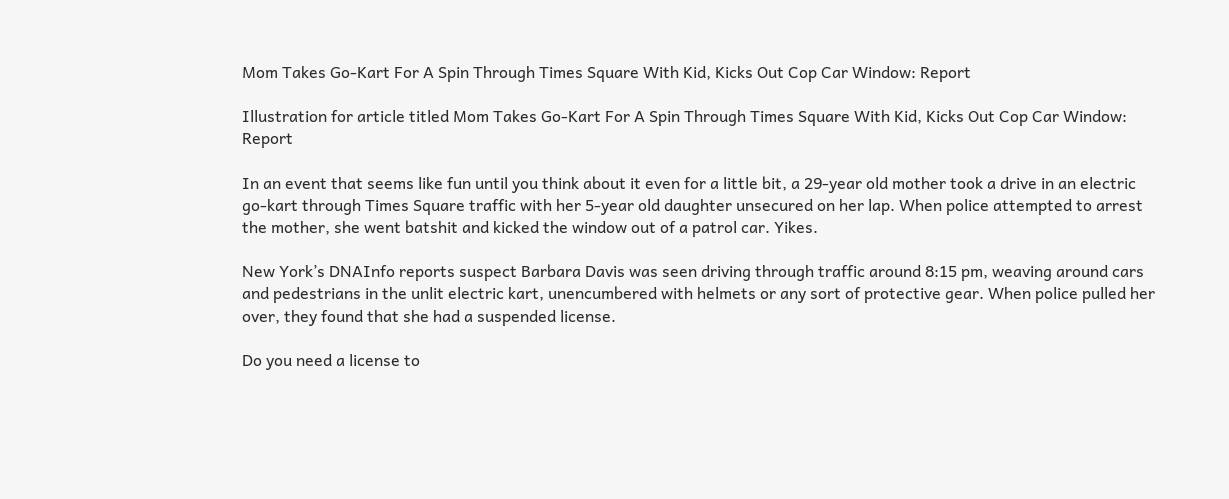Mom Takes Go-Kart For A Spin Through Times Square With Kid, Kicks Out Cop Car Window: Report

Illustration for article titled Mom Takes Go-Kart For A Spin Through Times Square With Kid, Kicks Out Cop Car Window: Report

In an event that seems like fun until you think about it even for a little bit, a 29-year old mother took a drive in an electric go-kart through Times Square traffic with her 5-year old daughter unsecured on her lap. When police attempted to arrest the mother, she went batshit and kicked the window out of a patrol car. Yikes.

New York’s DNAInfo reports suspect Barbara Davis was seen driving through traffic around 8:15 pm, weaving around cars and pedestrians in the unlit electric kart, unencumbered with helmets or any sort of protective gear. When police pulled her over, they found that she had a suspended license.

Do you need a license to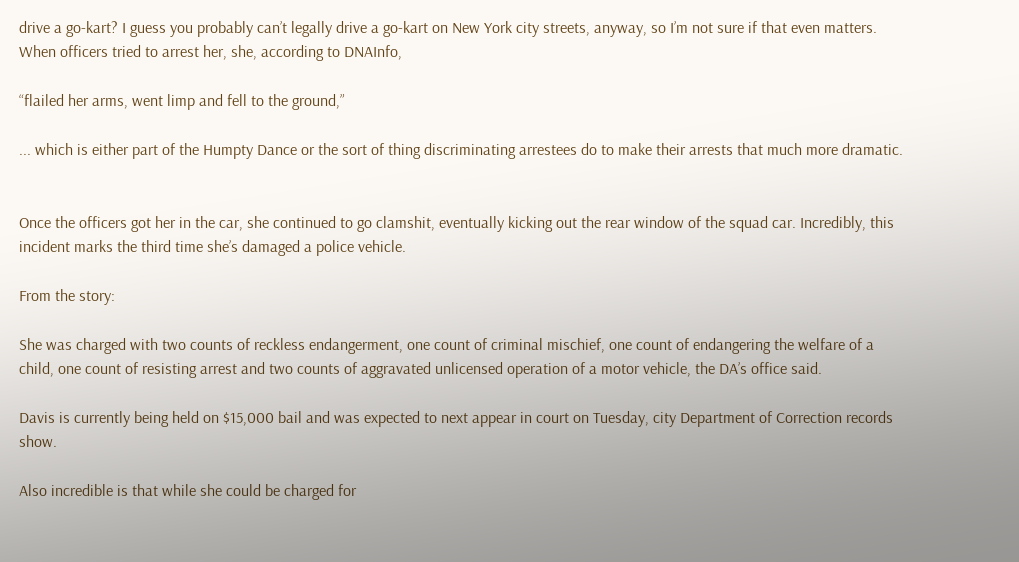drive a go-kart? I guess you probably can’t legally drive a go-kart on New York city streets, anyway, so I’m not sure if that even matters. When officers tried to arrest her, she, according to DNAInfo,

“flailed her arms, went limp and fell to the ground,”

... which is either part of the Humpty Dance or the sort of thing discriminating arrestees do to make their arrests that much more dramatic.


Once the officers got her in the car, she continued to go clamshit, eventually kicking out the rear window of the squad car. Incredibly, this incident marks the third time she’s damaged a police vehicle.

From the story:

She was charged with two counts of reckless endangerment, one count of criminal mischief, one count of endangering the welfare of a child, one count of resisting arrest and two counts of aggravated unlicensed operation of a motor vehicle, the DA’s office said.

Davis is currently being held on $15,000 bail and was expected to next appear in court on Tuesday, city Department of Correction records show.

Also incredible is that while she could be charged for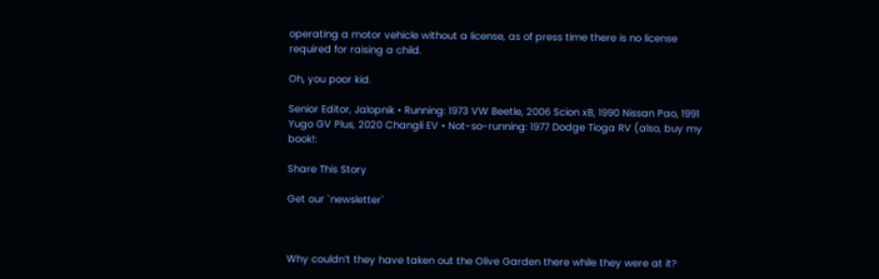operating a motor vehicle without a license, as of press time there is no license required for raising a child.

Oh, you poor kid.

Senior Editor, Jalopnik • Running: 1973 VW Beetle, 2006 Scion xB, 1990 Nissan Pao, 1991 Yugo GV Plus, 2020 Changli EV • Not-so-running: 1977 Dodge Tioga RV (also, buy my book!:

Share This Story

Get our `newsletter`



Why couldn’t they have taken out the Olive Garden there while they were at it?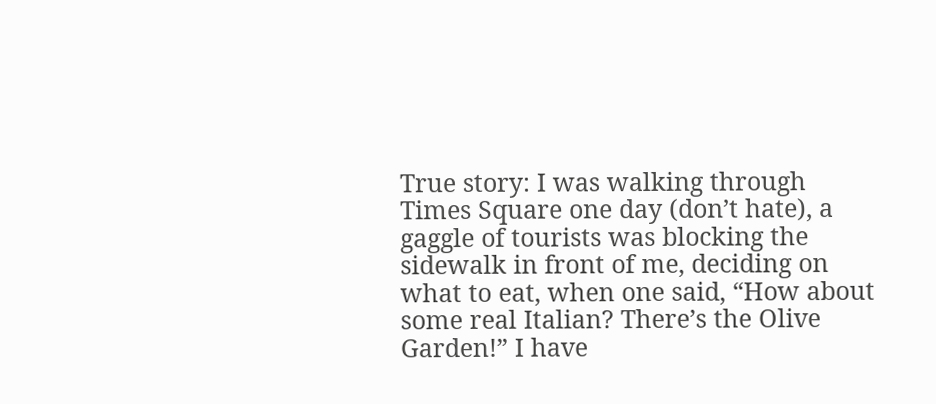True story: I was walking through Times Square one day (don’t hate), a gaggle of tourists was blocking the sidewalk in front of me, deciding on what to eat, when one said, “How about some real Italian? There’s the Olive Garden!” I have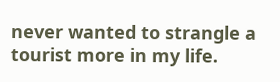never wanted to strangle a tourist more in my life.